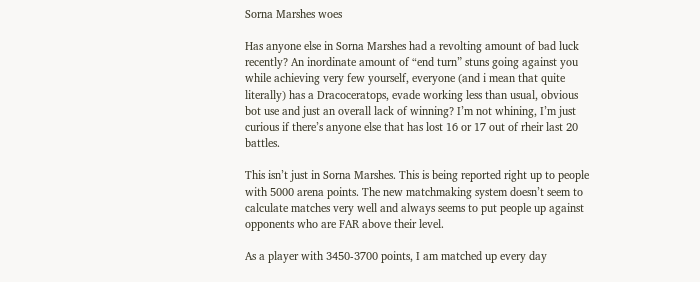Sorna Marshes woes

Has anyone else in Sorna Marshes had a revolting amount of bad luck recently? An inordinate amount of “end turn” stuns going against you while achieving very few yourself, everyone (and i mean that quite literally) has a Dracoceratops, evade working less than usual, obvious bot use and just an overall lack of winning? I’m not whining, I’m just curious if there’s anyone else that has lost 16 or 17 out of rheir last 20 battles.

This isn’t just in Sorna Marshes. This is being reported right up to people with 5000 arena points. The new matchmaking system doesn’t seem to calculate matches very well and always seems to put people up against opponents who are FAR above their level.

As a player with 3450-3700 points, I am matched up every day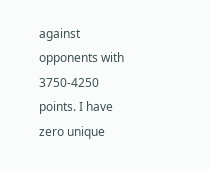against opponents with 3750-4250 points. I have zero unique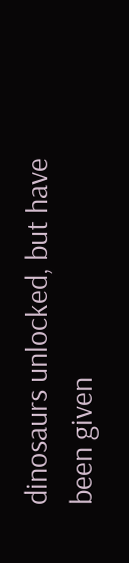dinosaurs unlocked, but have been given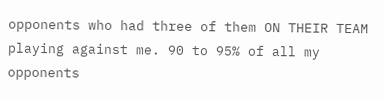opponents who had three of them ON THEIR TEAM playing against me. 90 to 95% of all my opponents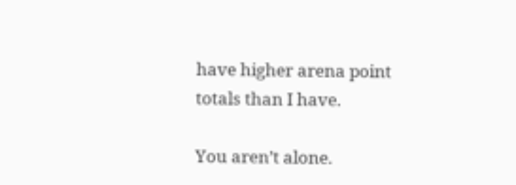have higher arena point totals than I have.

You aren’t alone.